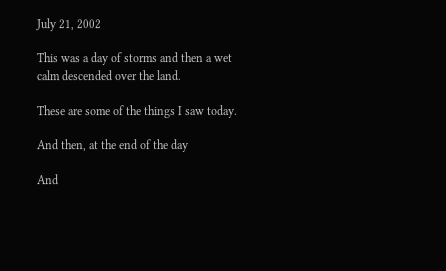July 21, 2002

This was a day of storms and then a wet calm descended over the land.

These are some of the things I saw today.

And then, at the end of the day

And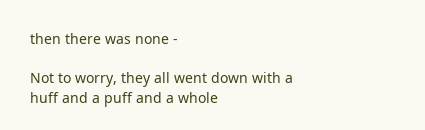then there was none -

Not to worry, they all went down with a huff and a puff and a whole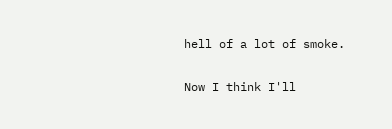hell of a lot of smoke.

Now I think I'll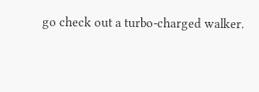go check out a turbo-charged walker.